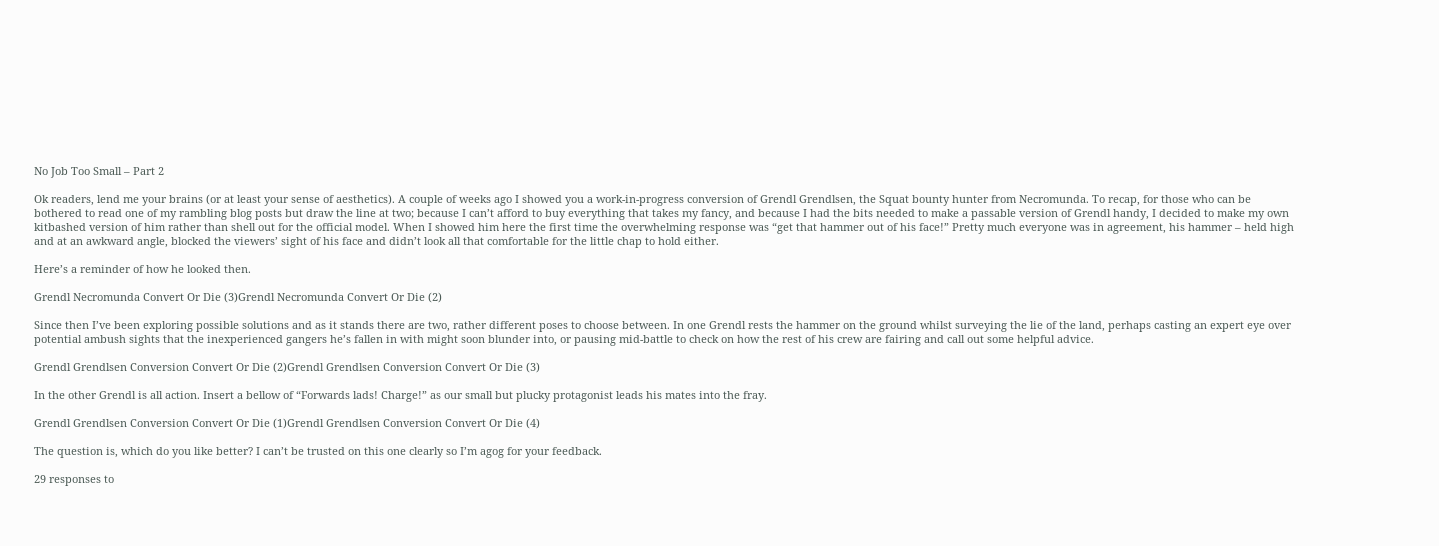No Job Too Small – Part 2

Ok readers, lend me your brains (or at least your sense of aesthetics). A couple of weeks ago I showed you a work-in-progress conversion of Grendl Grendlsen, the Squat bounty hunter from Necromunda. To recap, for those who can be bothered to read one of my rambling blog posts but draw the line at two; because I can’t afford to buy everything that takes my fancy, and because I had the bits needed to make a passable version of Grendl handy, I decided to make my own kitbashed version of him rather than shell out for the official model. When I showed him here the first time the overwhelming response was “get that hammer out of his face!” Pretty much everyone was in agreement, his hammer – held high and at an awkward angle, blocked the viewers’ sight of his face and didn’t look all that comfortable for the little chap to hold either.

Here’s a reminder of how he looked then.

Grendl Necromunda Convert Or Die (3)Grendl Necromunda Convert Or Die (2)

Since then I’ve been exploring possible solutions and as it stands there are two, rather different poses to choose between. In one Grendl rests the hammer on the ground whilst surveying the lie of the land, perhaps casting an expert eye over potential ambush sights that the inexperienced gangers he’s fallen in with might soon blunder into, or pausing mid-battle to check on how the rest of his crew are fairing and call out some helpful advice.

Grendl Grendlsen Conversion Convert Or Die (2)Grendl Grendlsen Conversion Convert Or Die (3)

In the other Grendl is all action. Insert a bellow of “Forwards lads! Charge!” as our small but plucky protagonist leads his mates into the fray.

Grendl Grendlsen Conversion Convert Or Die (1)Grendl Grendlsen Conversion Convert Or Die (4)

The question is, which do you like better? I can’t be trusted on this one clearly so I’m agog for your feedback.

29 responses to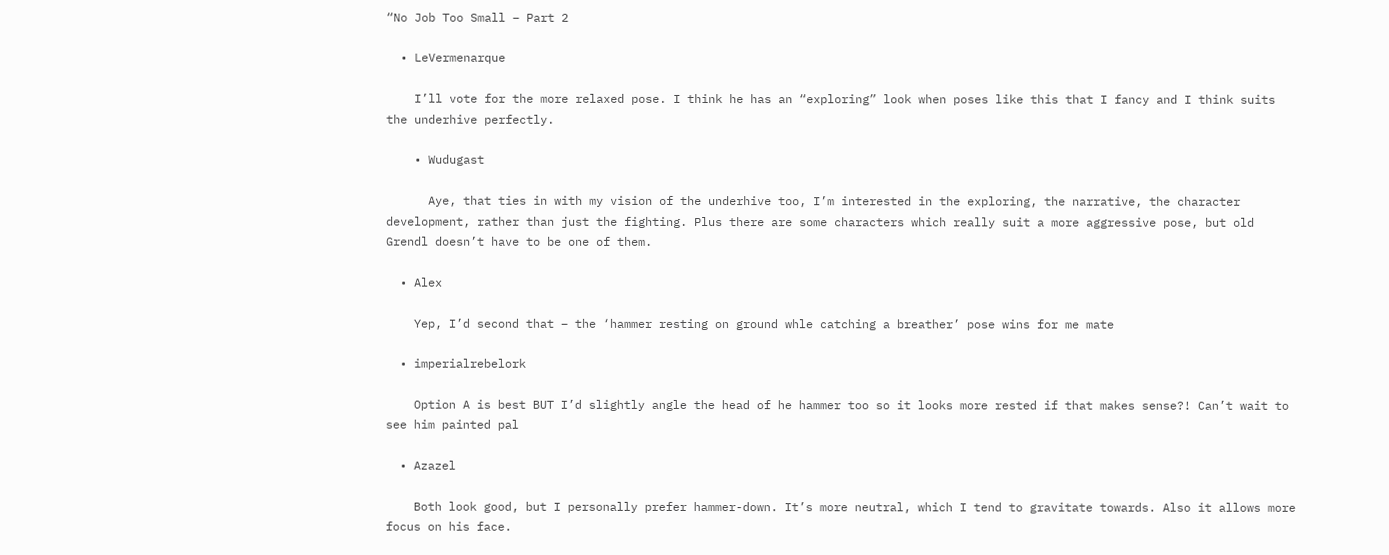“No Job Too Small – Part 2

  • LeVermenarque

    I’ll vote for the more relaxed pose. I think he has an “exploring” look when poses like this that I fancy and I think suits the underhive perfectly.

    • Wudugast

      Aye, that ties in with my vision of the underhive too, I’m interested in the exploring, the narrative, the character development, rather than just the fighting. Plus there are some characters which really suit a more aggressive pose, but old Grendl doesn’t have to be one of them.

  • Alex

    Yep, I’d second that – the ‘hammer resting on ground whle catching a breather’ pose wins for me mate

  • imperialrebelork

    Option A is best BUT I’d slightly angle the head of he hammer too so it looks more rested if that makes sense?! Can’t wait to see him painted pal

  • Azazel

    Both look good, but I personally prefer hammer-down. It’s more neutral, which I tend to gravitate towards. Also it allows more focus on his face.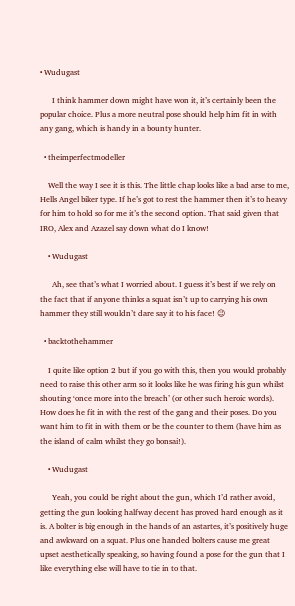• Wudugast

      I think hammer down might have won it, it’s certainly been the popular choice. Plus a more neutral pose should help him fit in with any gang, which is handy in a bounty hunter.

  • theimperfectmodeller

    Well the way I see it is this. The little chap looks like a bad arse to me, Hells Angel biker type. If he’s got to rest the hammer then it’s to heavy for him to hold so for me it’s the second option. That said given that IRO, Alex and Azazel say down what do I know!

    • Wudugast

      Ah, see that’s what I worried about. I guess it’s best if we rely on the fact that if anyone thinks a squat isn’t up to carrying his own hammer they still wouldn’t dare say it to his face! 😉

  • backtothehammer

    I quite like option 2 but if you go with this, then you would probably need to raise this other arm so it looks like he was firing his gun whilst shouting ‘once more into the breach’ (or other such heroic words). How does he fit in with the rest of the gang and their poses. Do you want him to fit in with them or be the counter to them (have him as the island of calm whilst they go bonsai!).

    • Wudugast

      Yeah, you could be right about the gun, which I’d rather avoid, getting the gun looking halfway decent has proved hard enough as it is. A bolter is big enough in the hands of an astartes, it’s positively huge and awkward on a squat. Plus one handed bolters cause me great upset aesthetically speaking, so having found a pose for the gun that I like everything else will have to tie in to that.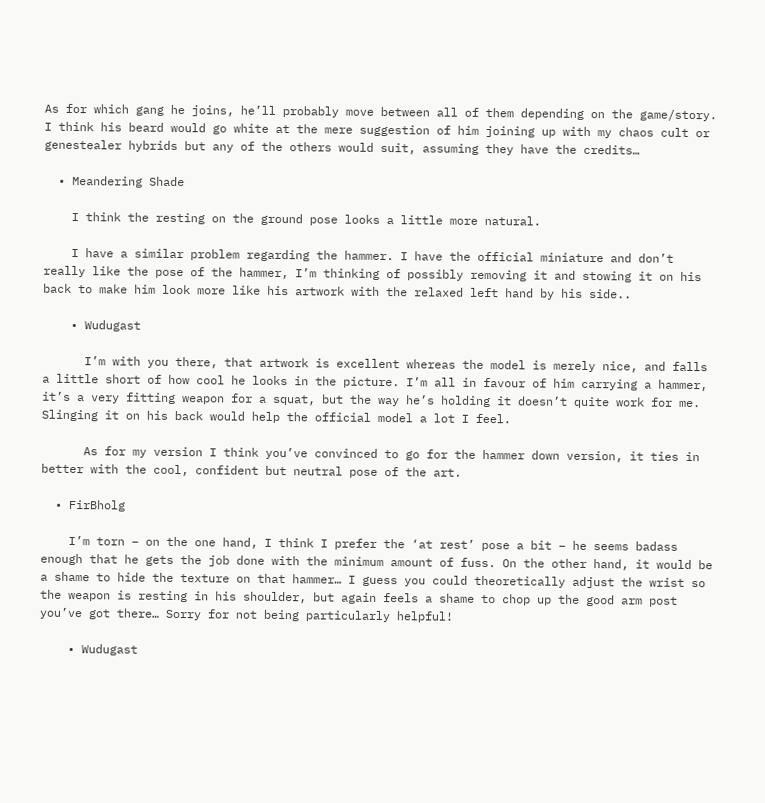As for which gang he joins, he’ll probably move between all of them depending on the game/story. I think his beard would go white at the mere suggestion of him joining up with my chaos cult or genestealer hybrids but any of the others would suit, assuming they have the credits…

  • Meandering Shade

    I think the resting on the ground pose looks a little more natural.

    I have a similar problem regarding the hammer. I have the official miniature and don’t really like the pose of the hammer, I’m thinking of possibly removing it and stowing it on his back to make him look more like his artwork with the relaxed left hand by his side..

    • Wudugast

      I’m with you there, that artwork is excellent whereas the model is merely nice, and falls a little short of how cool he looks in the picture. I’m all in favour of him carrying a hammer, it’s a very fitting weapon for a squat, but the way he’s holding it doesn’t quite work for me. Slinging it on his back would help the official model a lot I feel.

      As for my version I think you’ve convinced to go for the hammer down version, it ties in better with the cool, confident but neutral pose of the art.

  • FirBholg

    I’m torn – on the one hand, I think I prefer the ‘at rest’ pose a bit – he seems badass enough that he gets the job done with the minimum amount of fuss. On the other hand, it would be a shame to hide the texture on that hammer… I guess you could theoretically adjust the wrist so the weapon is resting in his shoulder, but again feels a shame to chop up the good arm post you’ve got there… Sorry for not being particularly helpful!

    • Wudugast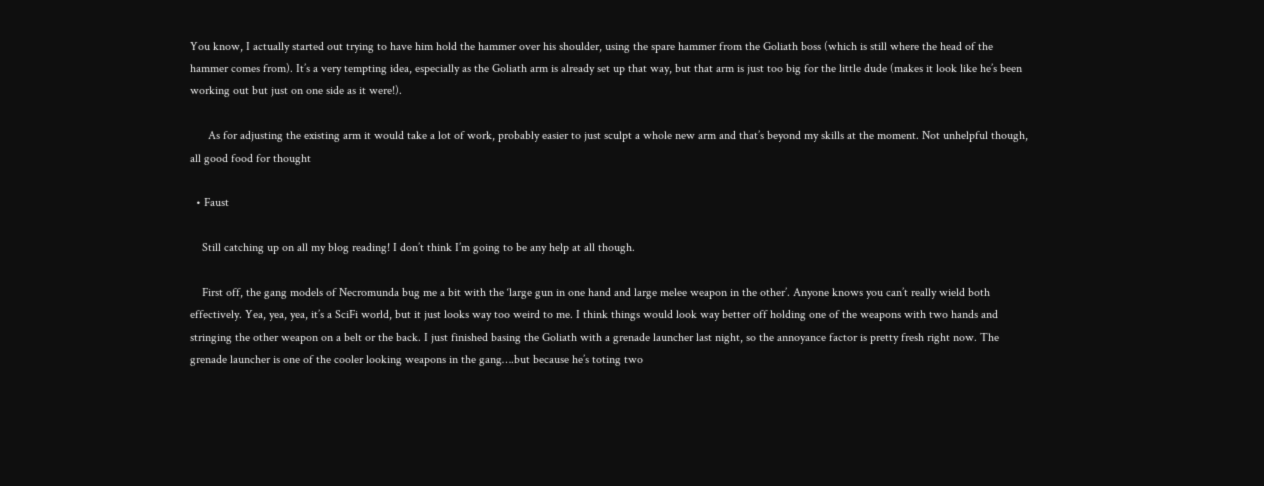You know, I actually started out trying to have him hold the hammer over his shoulder, using the spare hammer from the Goliath boss (which is still where the head of the hammer comes from). It’s a very tempting idea, especially as the Goliath arm is already set up that way, but that arm is just too big for the little dude (makes it look like he’s been working out but just on one side as it were!).

      As for adjusting the existing arm it would take a lot of work, probably easier to just sculpt a whole new arm and that’s beyond my skills at the moment. Not unhelpful though, all good food for thought

  • Faust

    Still catching up on all my blog reading! I don’t think I’m going to be any help at all though.

    First off, the gang models of Necromunda bug me a bit with the ‘large gun in one hand and large melee weapon in the other’. Anyone knows you can’t really wield both effectively. Yea, yea, yea, it’s a SciFi world, but it just looks way too weird to me. I think things would look way better off holding one of the weapons with two hands and stringing the other weapon on a belt or the back. I just finished basing the Goliath with a grenade launcher last night, so the annoyance factor is pretty fresh right now. The grenade launcher is one of the cooler looking weapons in the gang….but because he’s toting two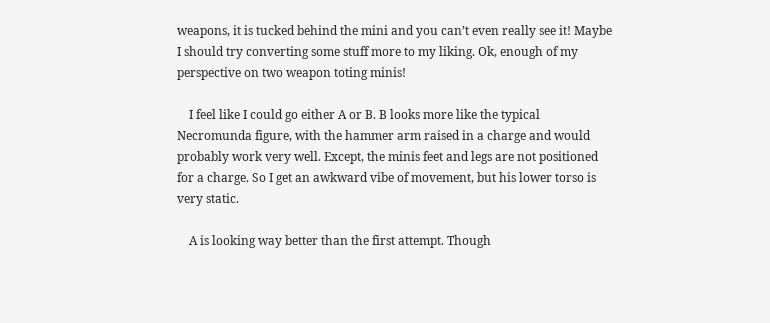weapons, it is tucked behind the mini and you can’t even really see it! Maybe I should try converting some stuff more to my liking. Ok, enough of my perspective on two weapon toting minis!

    I feel like I could go either A or B. B looks more like the typical Necromunda figure, with the hammer arm raised in a charge and would probably work very well. Except, the minis feet and legs are not positioned for a charge. So I get an awkward vibe of movement, but his lower torso is very static.

    A is looking way better than the first attempt. Though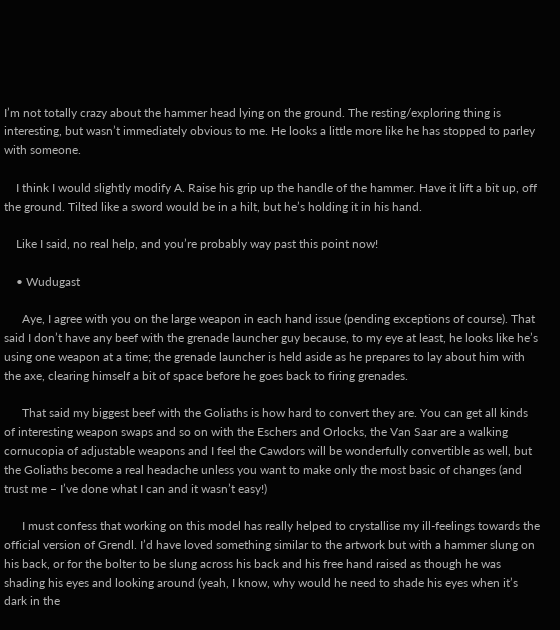I’m not totally crazy about the hammer head lying on the ground. The resting/exploring thing is interesting, but wasn’t immediately obvious to me. He looks a little more like he has stopped to parley with someone.

    I think I would slightly modify A. Raise his grip up the handle of the hammer. Have it lift a bit up, off the ground. Tilted like a sword would be in a hilt, but he’s holding it in his hand.

    Like I said, no real help, and you’re probably way past this point now!

    • Wudugast

      Aye, I agree with you on the large weapon in each hand issue (pending exceptions of course). That said I don’t have any beef with the grenade launcher guy because, to my eye at least, he looks like he’s using one weapon at a time; the grenade launcher is held aside as he prepares to lay about him with the axe, clearing himself a bit of space before he goes back to firing grenades.

      That said my biggest beef with the Goliaths is how hard to convert they are. You can get all kinds of interesting weapon swaps and so on with the Eschers and Orlocks, the Van Saar are a walking cornucopia of adjustable weapons and I feel the Cawdors will be wonderfully convertible as well, but the Goliaths become a real headache unless you want to make only the most basic of changes (and trust me – I’ve done what I can and it wasn’t easy!)

      I must confess that working on this model has really helped to crystallise my ill-feelings towards the official version of Grendl. I’d have loved something similar to the artwork but with a hammer slung on his back, or for the bolter to be slung across his back and his free hand raised as though he was shading his eyes and looking around (yeah, I know, why would he need to shade his eyes when it’s dark in the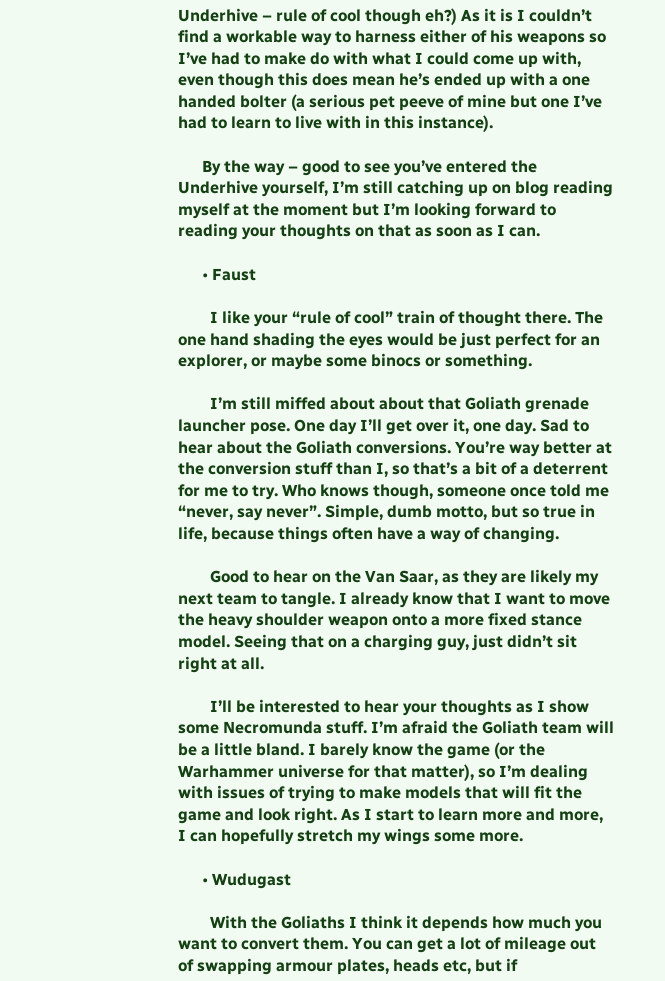Underhive – rule of cool though eh?) As it is I couldn’t find a workable way to harness either of his weapons so I’ve had to make do with what I could come up with, even though this does mean he’s ended up with a one handed bolter (a serious pet peeve of mine but one I’ve had to learn to live with in this instance).

      By the way – good to see you’ve entered the Underhive yourself, I’m still catching up on blog reading myself at the moment but I’m looking forward to reading your thoughts on that as soon as I can.

      • Faust

        I like your “rule of cool” train of thought there. The one hand shading the eyes would be just perfect for an explorer, or maybe some binocs or something.

        I’m still miffed about about that Goliath grenade launcher pose. One day I’ll get over it, one day. Sad to hear about the Goliath conversions. You’re way better at the conversion stuff than I, so that’s a bit of a deterrent for me to try. Who knows though, someone once told me “never, say never”. Simple, dumb motto, but so true in life, because things often have a way of changing.

        Good to hear on the Van Saar, as they are likely my next team to tangle. I already know that I want to move the heavy shoulder weapon onto a more fixed stance model. Seeing that on a charging guy, just didn’t sit right at all.

        I’ll be interested to hear your thoughts as I show some Necromunda stuff. I’m afraid the Goliath team will be a little bland. I barely know the game (or the Warhammer universe for that matter), so I’m dealing with issues of trying to make models that will fit the game and look right. As I start to learn more and more, I can hopefully stretch my wings some more.

      • Wudugast

        With the Goliaths I think it depends how much you want to convert them. You can get a lot of mileage out of swapping armour plates, heads etc, but if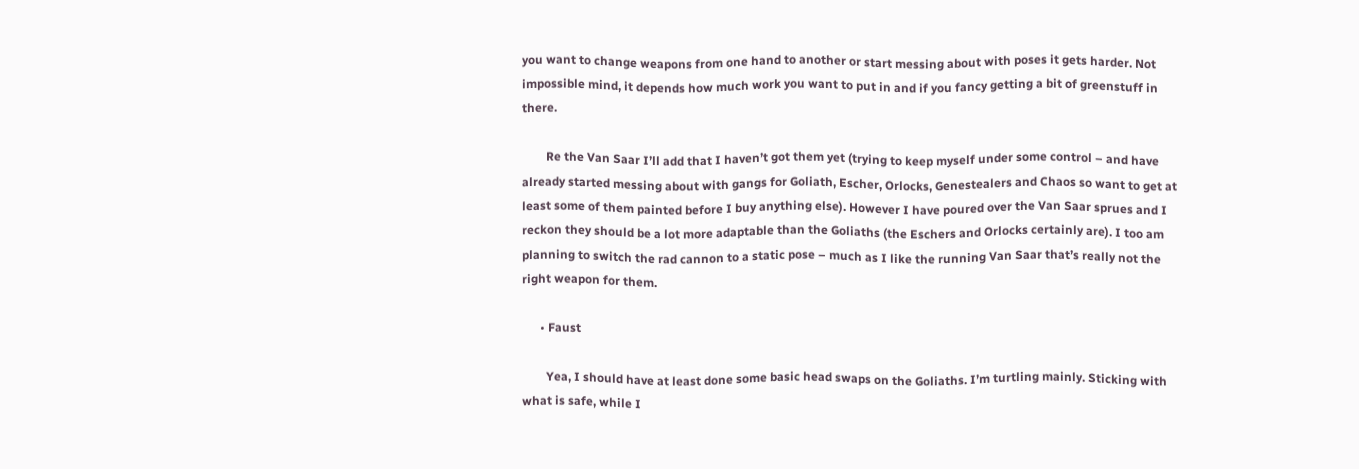you want to change weapons from one hand to another or start messing about with poses it gets harder. Not impossible mind, it depends how much work you want to put in and if you fancy getting a bit of greenstuff in there.

        Re the Van Saar I’ll add that I haven’t got them yet (trying to keep myself under some control – and have already started messing about with gangs for Goliath, Escher, Orlocks, Genestealers and Chaos so want to get at least some of them painted before I buy anything else). However I have poured over the Van Saar sprues and I reckon they should be a lot more adaptable than the Goliaths (the Eschers and Orlocks certainly are). I too am planning to switch the rad cannon to a static pose – much as I like the running Van Saar that’s really not the right weapon for them.

      • Faust

        Yea, I should have at least done some basic head swaps on the Goliaths. I’m turtling mainly. Sticking with what is safe, while I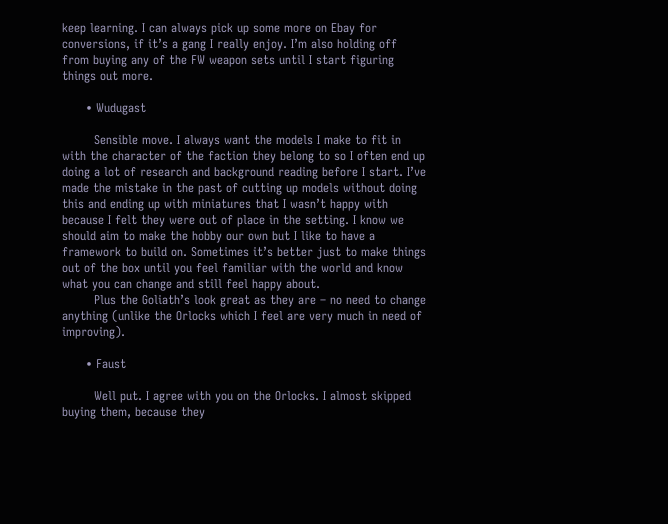keep learning. I can always pick up some more on Ebay for conversions, if it’s a gang I really enjoy. I’m also holding off from buying any of the FW weapon sets until I start figuring things out more.

      • Wudugast

        Sensible move. I always want the models I make to fit in with the character of the faction they belong to so I often end up doing a lot of research and background reading before I start. I’ve made the mistake in the past of cutting up models without doing this and ending up with miniatures that I wasn’t happy with because I felt they were out of place in the setting. I know we should aim to make the hobby our own but I like to have a framework to build on. Sometimes it’s better just to make things out of the box until you feel familiar with the world and know what you can change and still feel happy about.
        Plus the Goliath’s look great as they are – no need to change anything (unlike the Orlocks which I feel are very much in need of improving).

      • Faust

        Well put. I agree with you on the Orlocks. I almost skipped buying them, because they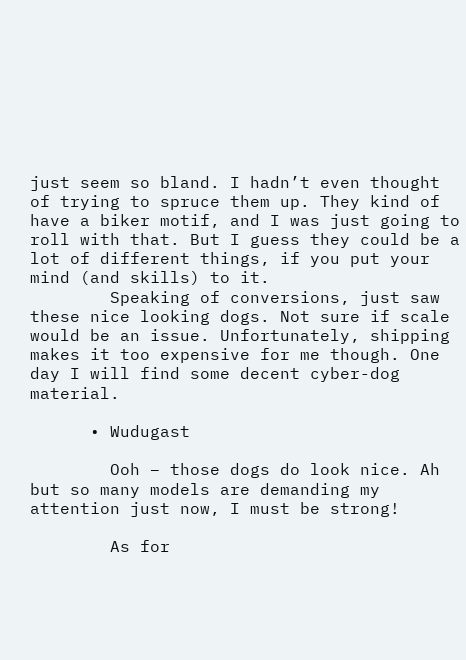just seem so bland. I hadn’t even thought of trying to spruce them up. They kind of have a biker motif, and I was just going to roll with that. But I guess they could be a lot of different things, if you put your mind (and skills) to it.
        Speaking of conversions, just saw these nice looking dogs. Not sure if scale would be an issue. Unfortunately, shipping makes it too expensive for me though. One day I will find some decent cyber-dog material.

      • Wudugast

        Ooh – those dogs do look nice. Ah but so many models are demanding my attention just now, I must be strong!

        As for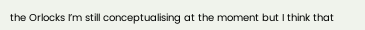the Orlocks I’m still conceptualising at the moment but I think that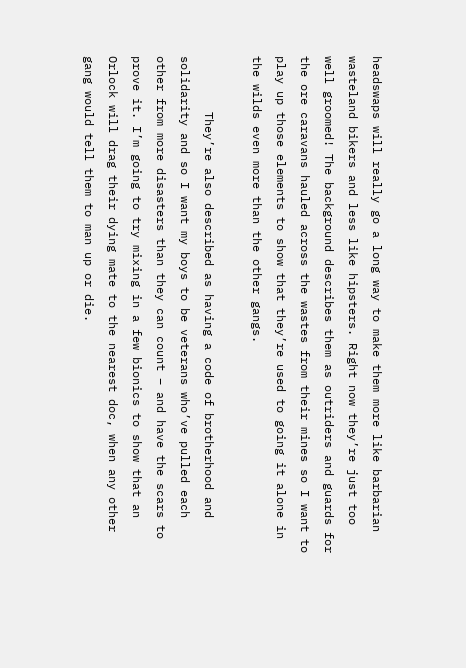headswaps will really go a long way to make them more like barbarian wasteland bikers and less like hipsters. Right now they’re just too well groomed! The background describes them as outriders and guards for the ore caravans hauled across the wastes from their mines so I want to play up those elements to show that they’re used to going it alone in the wilds even more than the other gangs.

        They’re also described as having a code of brotherhood and solidarity and so I want my boys to be veterans who’ve pulled each other from more disasters than they can count – and have the scars to prove it. I’m going to try mixing in a few bionics to show that an Orlock will drag their dying mate to the nearest doc, when any other gang would tell them to man up or die.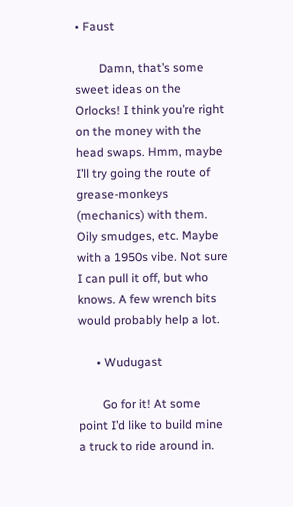• Faust

        Damn, that’s some sweet ideas on the Orlocks! I think you’re right on the money with the head swaps. Hmm, maybe I’ll try going the route of grease-monkeys (mechanics) with them. Oily smudges, etc. Maybe with a 1950s vibe. Not sure I can pull it off, but who knows. A few wrench bits would probably help a lot.

      • Wudugast

        Go for it! At some point I’d like to build mine a truck to ride around in.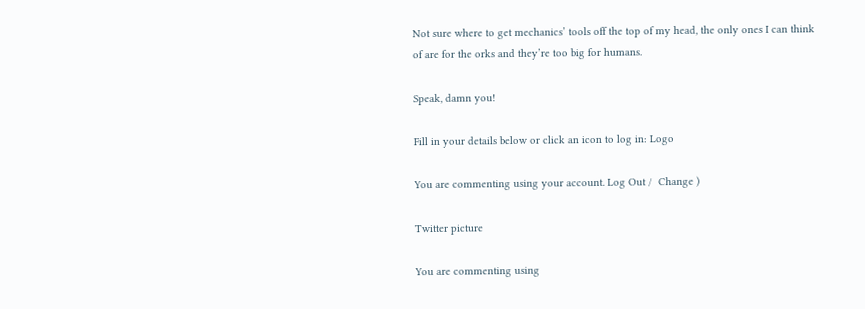Not sure where to get mechanics’ tools off the top of my head, the only ones I can think of are for the orks and they’re too big for humans.

Speak, damn you!

Fill in your details below or click an icon to log in: Logo

You are commenting using your account. Log Out /  Change )

Twitter picture

You are commenting using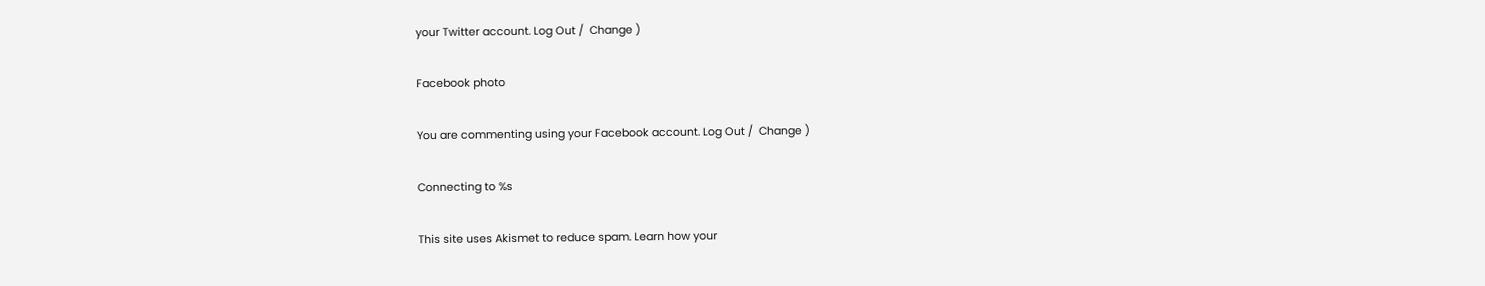your Twitter account. Log Out /  Change )

Facebook photo

You are commenting using your Facebook account. Log Out /  Change )

Connecting to %s

This site uses Akismet to reduce spam. Learn how your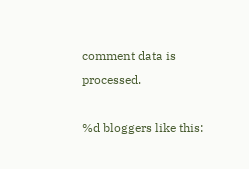comment data is processed.

%d bloggers like this: